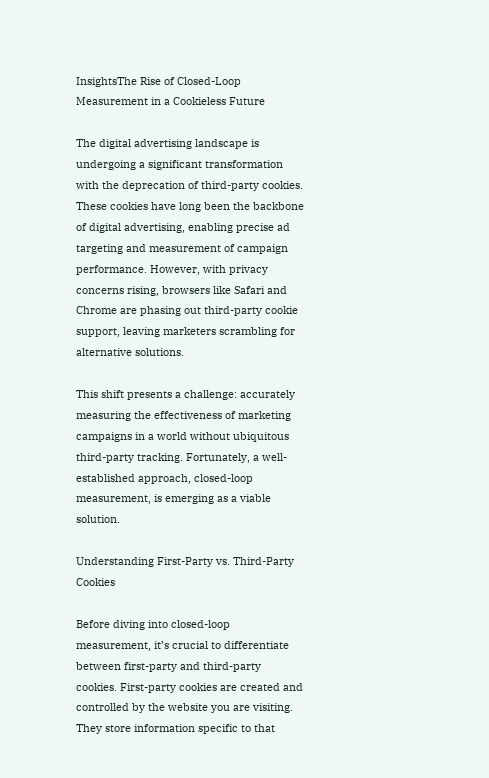InsightsThe Rise of Closed-Loop Measurement in a Cookieless Future

The digital advertising landscape is undergoing a significant transformation with the deprecation of third-party cookies. These cookies have long been the backbone of digital advertising, enabling precise ad targeting and measurement of campaign performance. However, with privacy concerns rising, browsers like Safari and Chrome are phasing out third-party cookie support, leaving marketers scrambling for alternative solutions.

This shift presents a challenge: accurately measuring the effectiveness of marketing campaigns in a world without ubiquitous third-party tracking. Fortunately, a well-established approach, closed-loop measurement, is emerging as a viable solution.

Understanding First-Party vs. Third-Party Cookies

Before diving into closed-loop measurement, it’s crucial to differentiate between first-party and third-party cookies. First-party cookies are created and controlled by the website you are visiting. They store information specific to that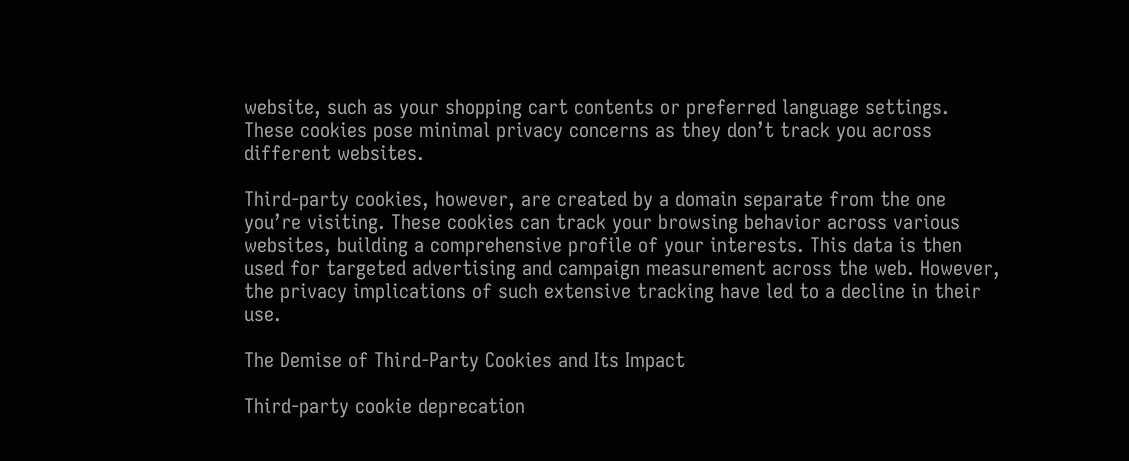website, such as your shopping cart contents or preferred language settings. These cookies pose minimal privacy concerns as they don’t track you across different websites.

Third-party cookies, however, are created by a domain separate from the one you’re visiting. These cookies can track your browsing behavior across various websites, building a comprehensive profile of your interests. This data is then used for targeted advertising and campaign measurement across the web. However, the privacy implications of such extensive tracking have led to a decline in their use.

The Demise of Third-Party Cookies and Its Impact

Third-party cookie deprecation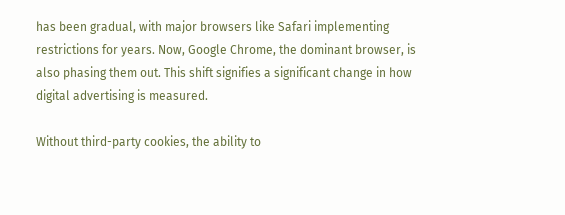has been gradual, with major browsers like Safari implementing restrictions for years. Now, Google Chrome, the dominant browser, is also phasing them out. This shift signifies a significant change in how digital advertising is measured.

Without third-party cookies, the ability to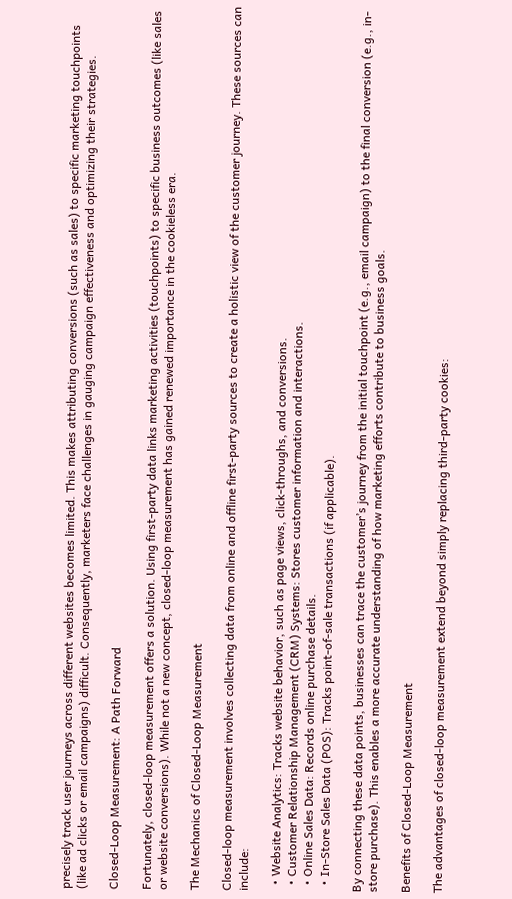precisely track user journeys across different websites becomes limited. This makes attributing conversions (such as sales) to specific marketing touchpoints (like ad clicks or email campaigns) difficult. Consequently, marketers face challenges in gauging campaign effectiveness and optimizing their strategies.

Closed-Loop Measurement: A Path Forward

Fortunately, closed-loop measurement offers a solution. Using first-party data links marketing activities (touchpoints) to specific business outcomes (like sales or website conversions). While not a new concept, closed-loop measurement has gained renewed importance in the cookieless era.

The Mechanics of Closed-Loop Measurement

Closed-loop measurement involves collecting data from online and offline first-party sources to create a holistic view of the customer journey. These sources can include:

  • Website Analytics: Tracks website behavior, such as page views, click-throughs, and conversions.
  • Customer Relationship Management (CRM) Systems: Stores customer information and interactions.
  • Online Sales Data: Records online purchase details.
  • In-Store Sales Data (POS): Tracks point-of-sale transactions (if applicable).

By connecting these data points, businesses can trace the customer’s journey from the initial touchpoint (e.g., email campaign) to the final conversion (e.g., in-store purchase). This enables a more accurate understanding of how marketing efforts contribute to business goals.

Benefits of Closed-Loop Measurement

The advantages of closed-loop measurement extend beyond simply replacing third-party cookies: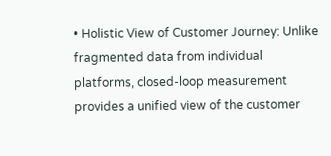• Holistic View of Customer Journey: Unlike fragmented data from individual platforms, closed-loop measurement provides a unified view of the customer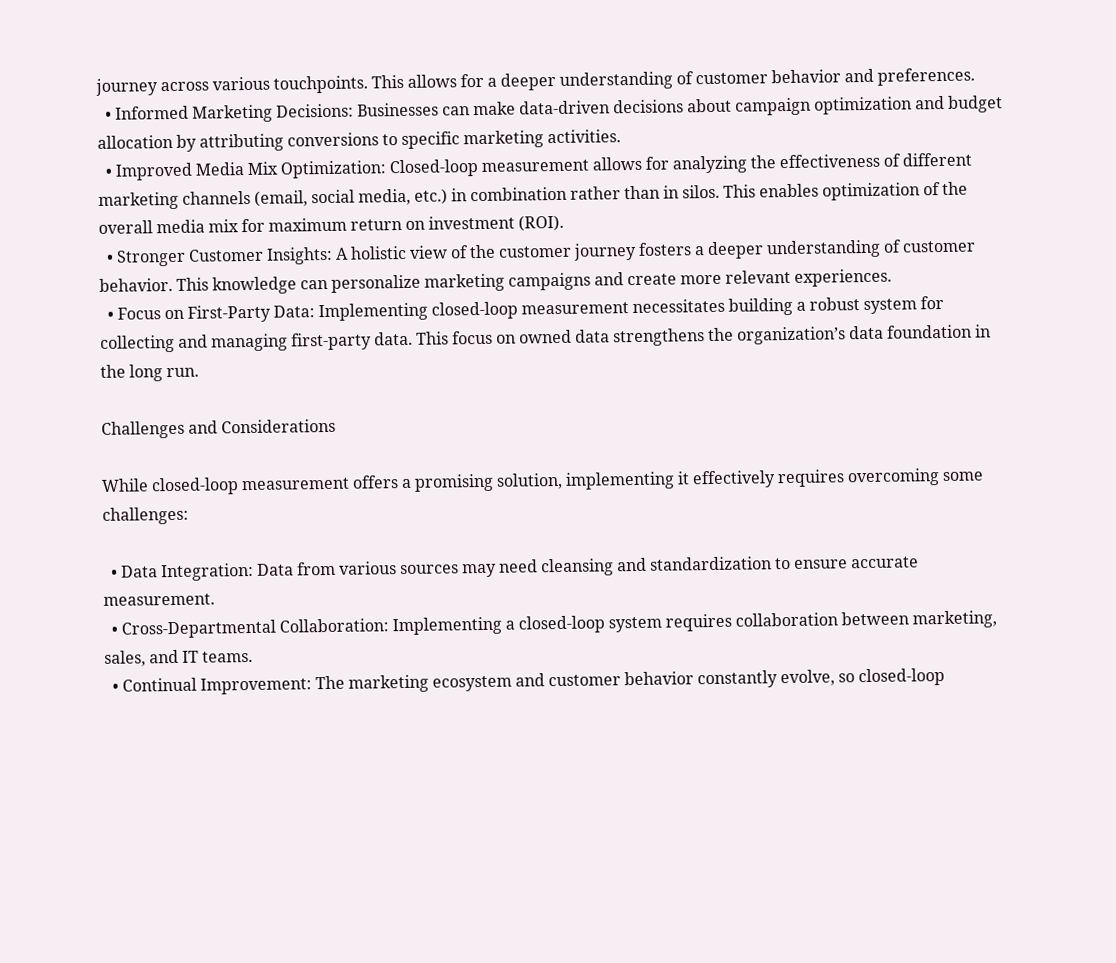journey across various touchpoints. This allows for a deeper understanding of customer behavior and preferences.
  • Informed Marketing Decisions: Businesses can make data-driven decisions about campaign optimization and budget allocation by attributing conversions to specific marketing activities.
  • Improved Media Mix Optimization: Closed-loop measurement allows for analyzing the effectiveness of different marketing channels (email, social media, etc.) in combination rather than in silos. This enables optimization of the overall media mix for maximum return on investment (ROI).
  • Stronger Customer Insights: A holistic view of the customer journey fosters a deeper understanding of customer behavior. This knowledge can personalize marketing campaigns and create more relevant experiences.
  • Focus on First-Party Data: Implementing closed-loop measurement necessitates building a robust system for collecting and managing first-party data. This focus on owned data strengthens the organization’s data foundation in the long run.

Challenges and Considerations

While closed-loop measurement offers a promising solution, implementing it effectively requires overcoming some challenges:

  • Data Integration: Data from various sources may need cleansing and standardization to ensure accurate measurement.
  • Cross-Departmental Collaboration: Implementing a closed-loop system requires collaboration between marketing, sales, and IT teams.
  • Continual Improvement: The marketing ecosystem and customer behavior constantly evolve, so closed-loop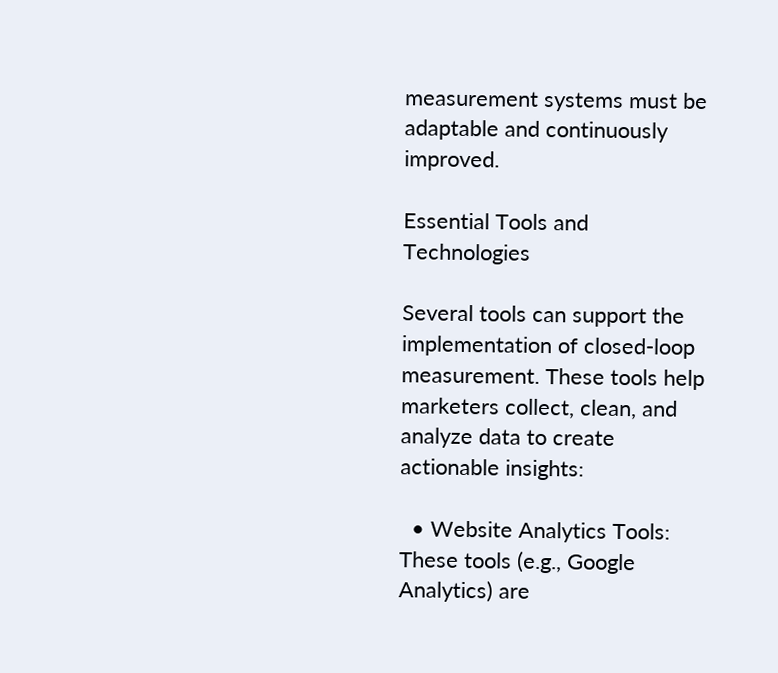measurement systems must be adaptable and continuously improved.

Essential Tools and Technologies

Several tools can support the implementation of closed-loop measurement. These tools help marketers collect, clean, and analyze data to create actionable insights:

  • Website Analytics Tools: These tools (e.g., Google Analytics) are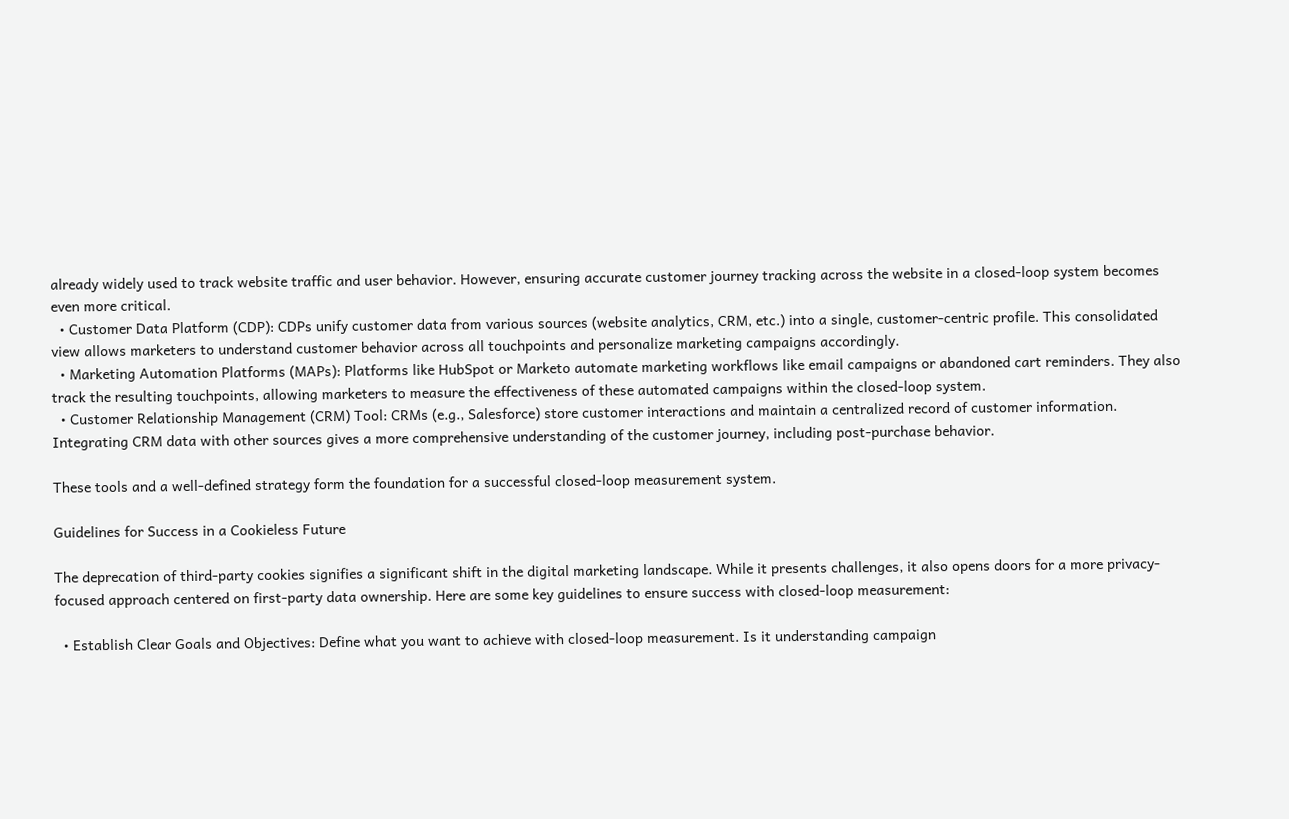already widely used to track website traffic and user behavior. However, ensuring accurate customer journey tracking across the website in a closed-loop system becomes even more critical.
  • Customer Data Platform (CDP): CDPs unify customer data from various sources (website analytics, CRM, etc.) into a single, customer-centric profile. This consolidated view allows marketers to understand customer behavior across all touchpoints and personalize marketing campaigns accordingly.
  • Marketing Automation Platforms (MAPs): Platforms like HubSpot or Marketo automate marketing workflows like email campaigns or abandoned cart reminders. They also track the resulting touchpoints, allowing marketers to measure the effectiveness of these automated campaigns within the closed-loop system.
  • Customer Relationship Management (CRM) Tool: CRMs (e.g., Salesforce) store customer interactions and maintain a centralized record of customer information. Integrating CRM data with other sources gives a more comprehensive understanding of the customer journey, including post-purchase behavior.

These tools and a well-defined strategy form the foundation for a successful closed-loop measurement system.

Guidelines for Success in a Cookieless Future

The deprecation of third-party cookies signifies a significant shift in the digital marketing landscape. While it presents challenges, it also opens doors for a more privacy-focused approach centered on first-party data ownership. Here are some key guidelines to ensure success with closed-loop measurement:

  • Establish Clear Goals and Objectives: Define what you want to achieve with closed-loop measurement. Is it understanding campaign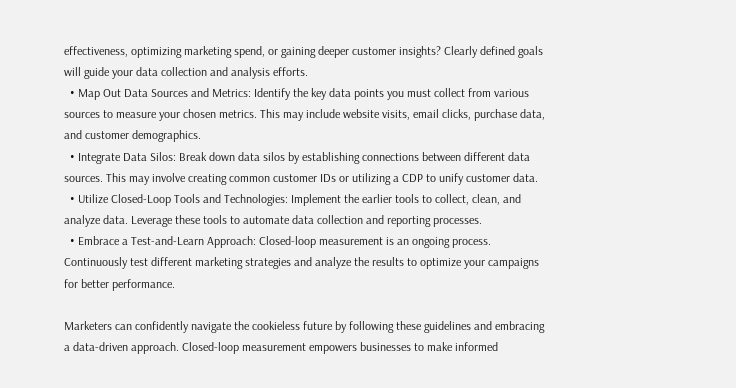effectiveness, optimizing marketing spend, or gaining deeper customer insights? Clearly defined goals will guide your data collection and analysis efforts.
  • Map Out Data Sources and Metrics: Identify the key data points you must collect from various sources to measure your chosen metrics. This may include website visits, email clicks, purchase data, and customer demographics.
  • Integrate Data Silos: Break down data silos by establishing connections between different data sources. This may involve creating common customer IDs or utilizing a CDP to unify customer data.
  • Utilize Closed-Loop Tools and Technologies: Implement the earlier tools to collect, clean, and analyze data. Leverage these tools to automate data collection and reporting processes.
  • Embrace a Test-and-Learn Approach: Closed-loop measurement is an ongoing process. Continuously test different marketing strategies and analyze the results to optimize your campaigns for better performance.

Marketers can confidently navigate the cookieless future by following these guidelines and embracing a data-driven approach. Closed-loop measurement empowers businesses to make informed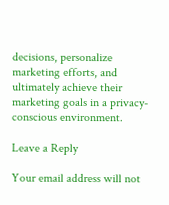decisions, personalize marketing efforts, and ultimately achieve their marketing goals in a privacy-conscious environment.

Leave a Reply

Your email address will not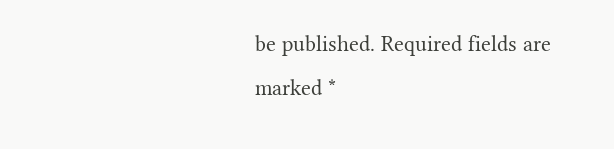be published. Required fields are marked *